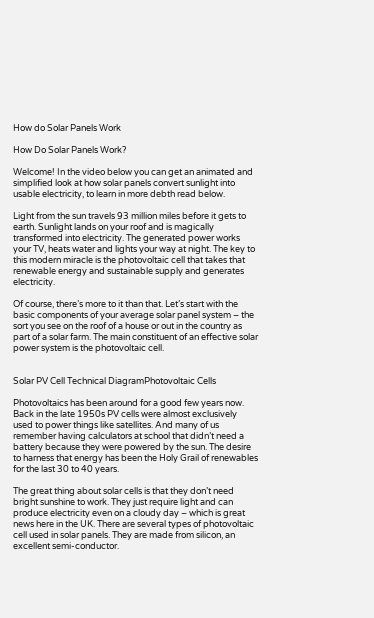How do Solar Panels Work

How Do Solar Panels Work?

Welcome! In the video below you can get an animated and simplified look at how solar panels convert sunlight into usable electricity, to learn in more debth read below.

Light from the sun travels 93 million miles before it gets to earth. Sunlight lands on your roof and is magically transformed into electricity. The generated power works your TV, heats water and lights your way at night. The key to this modern miracle is the photovoltaic cell that takes that renewable energy and sustainable supply and generates electricity.

Of course, there’s more to it than that. Let’s start with the basic components of your average solar panel system – the sort you see on the roof of a house or out in the country as part of a solar farm. The main constituent of an effective solar power system is the photovoltaic cell.


Solar PV Cell Technical DiagramPhotovoltaic Cells

Photovoltaics has been around for a good few years now. Back in the late 1950s PV cells were almost exclusively used to power things like satellites. And many of us remember having calculators at school that didn’t need a battery because they were powered by the sun. The desire to harness that energy has been the Holy Grail of renewables for the last 30 to 40 years.

The great thing about solar cells is that they don’t need bright sunshine to work. They just require light and can produce electricity even on a cloudy day – which is great news here in the UK. There are several types of photovoltaic cell used in solar panels. They are made from silicon, an excellent semi-conductor.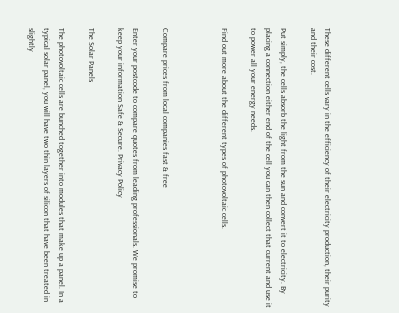These different cells vary in the efficiency of their electricity production, their purity and their cost.

Put simply, the cells absorb the light from the sun and convert it to electricity. By placing a connection either end of the cell you can then collect that current and use it to power all your energy needs.

Find out more about the different types of photovoltaic cells.



Compare prices from local companies fast & free

Enter your postcode to compare quotes from leading professionals. We promise to keep your information Safe & Secure. Privacy Policy

The Solar Panels

The photovoltaic cells are bunched together into modules that make up a panel. In a typical solar panel, you will have two thin layers of silicon that have been treated in slightly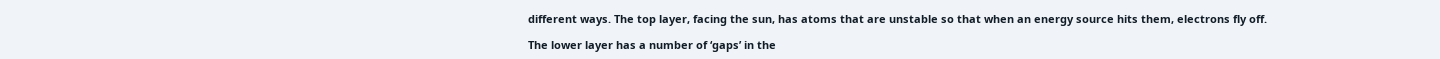different ways. The top layer, facing the sun, has atoms that are unstable so that when an energy source hits them, electrons fly off.

The lower layer has a number of ‘gaps’ in the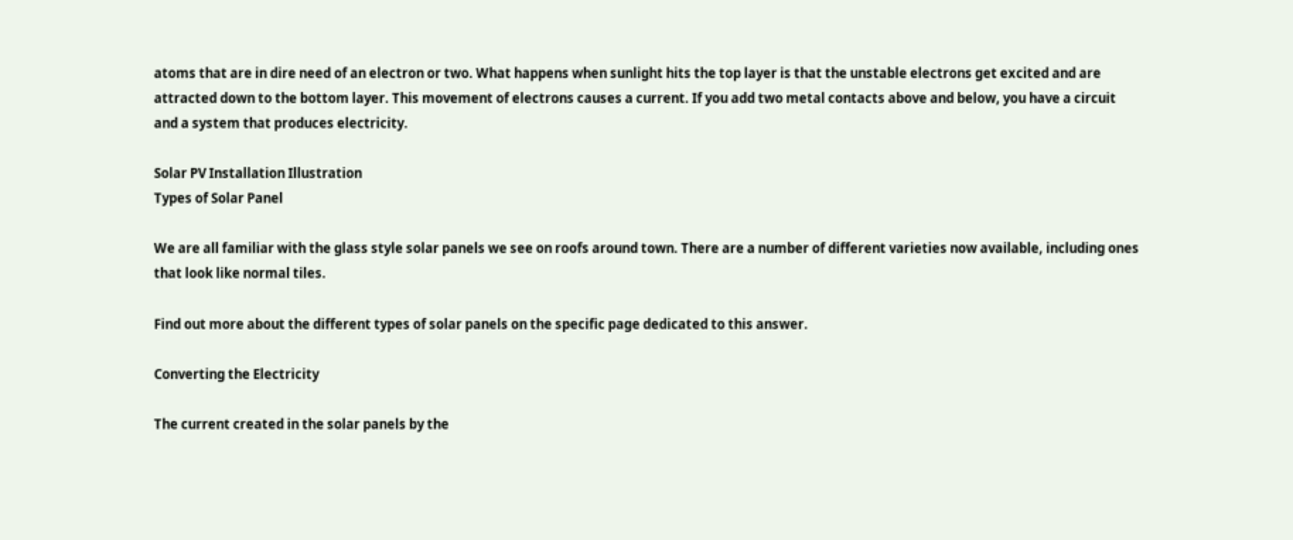atoms that are in dire need of an electron or two. What happens when sunlight hits the top layer is that the unstable electrons get excited and are attracted down to the bottom layer. This movement of electrons causes a current. If you add two metal contacts above and below, you have a circuit and a system that produces electricity.

Solar PV Installation Illustration
Types of Solar Panel

We are all familiar with the glass style solar panels we see on roofs around town. There are a number of different varieties now available, including ones that look like normal tiles.

Find out more about the different types of solar panels on the specific page dedicated to this answer.

Converting the Electricity

The current created in the solar panels by the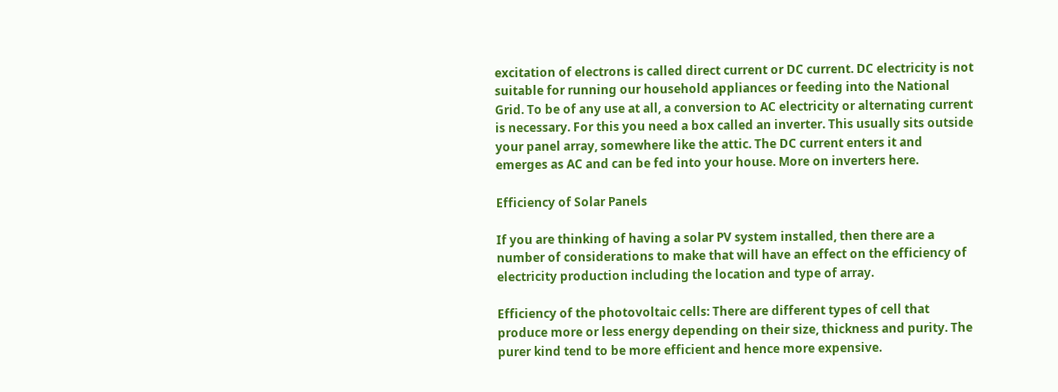excitation of electrons is called direct current or DC current. DC electricity is not suitable for running our household appliances or feeding into the National Grid. To be of any use at all, a conversion to AC electricity or alternating current is necessary. For this you need a box called an inverter. This usually sits outside your panel array, somewhere like the attic. The DC current enters it and emerges as AC and can be fed into your house. More on inverters here.

Efficiency of Solar Panels

If you are thinking of having a solar PV system installed, then there are a number of considerations to make that will have an effect on the efficiency of electricity production including the location and type of array.

Efficiency of the photovoltaic cells: There are different types of cell that produce more or less energy depending on their size, thickness and purity. The purer kind tend to be more efficient and hence more expensive.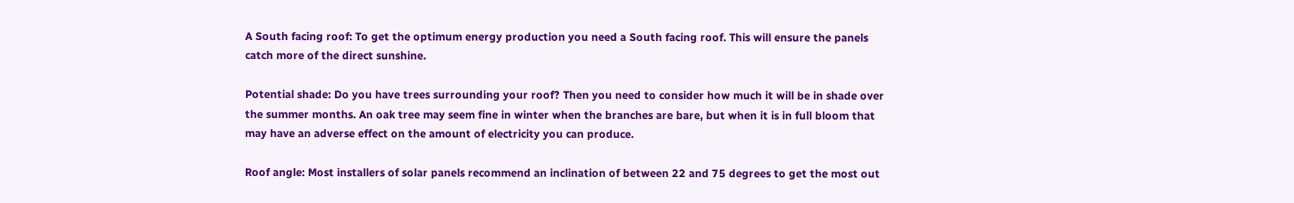A South facing roof: To get the optimum energy production you need a South facing roof. This will ensure the panels catch more of the direct sunshine.

Potential shade: Do you have trees surrounding your roof? Then you need to consider how much it will be in shade over the summer months. An oak tree may seem fine in winter when the branches are bare, but when it is in full bloom that may have an adverse effect on the amount of electricity you can produce.

Roof angle: Most installers of solar panels recommend an inclination of between 22 and 75 degrees to get the most out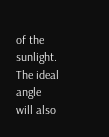of the sunlight. The ideal angle will also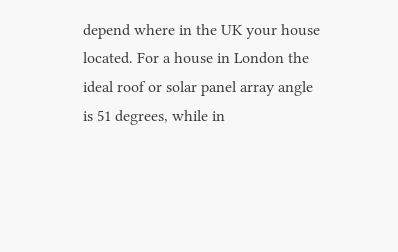depend where in the UK your house located. For a house in London the ideal roof or solar panel array angle is 51 degrees, while in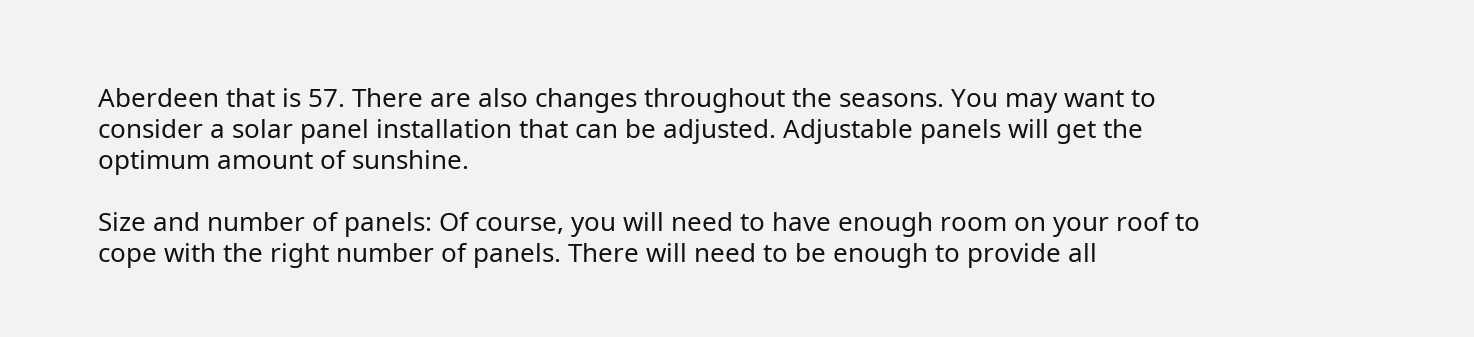Aberdeen that is 57. There are also changes throughout the seasons. You may want to consider a solar panel installation that can be adjusted. Adjustable panels will get the optimum amount of sunshine.

Size and number of panels: Of course, you will need to have enough room on your roof to cope with the right number of panels. There will need to be enough to provide all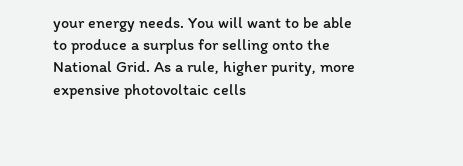your energy needs. You will want to be able to produce a surplus for selling onto the National Grid. As a rule, higher purity, more expensive photovoltaic cells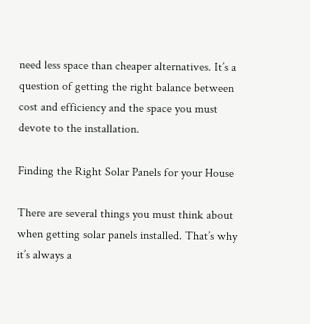need less space than cheaper alternatives. It’s a question of getting the right balance between cost and efficiency and the space you must devote to the installation.

Finding the Right Solar Panels for your House

There are several things you must think about when getting solar panels installed. That’s why it’s always a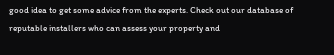good idea to get some advice from the experts. Check out our database of reputable installers who can assess your property and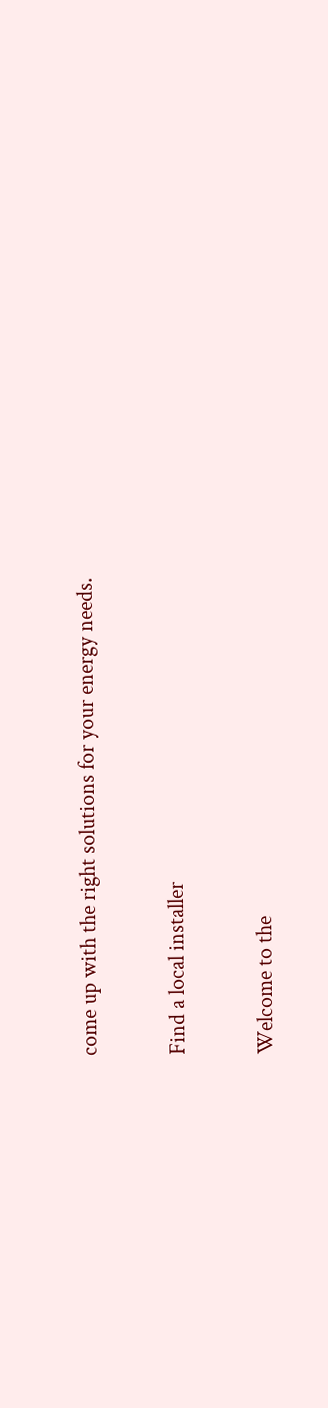come up with the right solutions for your energy needs.

Find a local installer

Welcome to the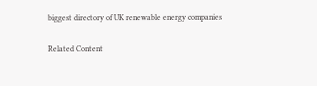biggest directory of UK renewable energy companies

Related Content